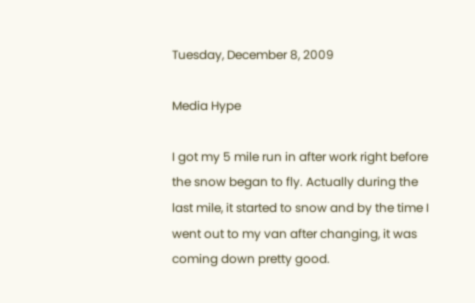Tuesday, December 8, 2009

Media Hype

I got my 5 mile run in after work right before the snow began to fly. Actually during the last mile, it started to snow and by the time I went out to my van after changing, it was coming down pretty good.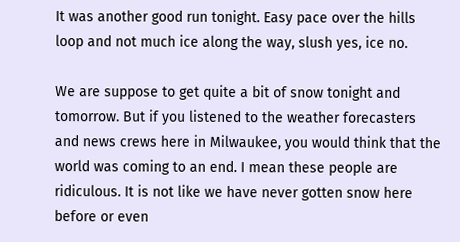It was another good run tonight. Easy pace over the hills loop and not much ice along the way, slush yes, ice no.

We are suppose to get quite a bit of snow tonight and tomorrow. But if you listened to the weather forecasters and news crews here in Milwaukee, you would think that the world was coming to an end. I mean these people are ridiculous. It is not like we have never gotten snow here before or even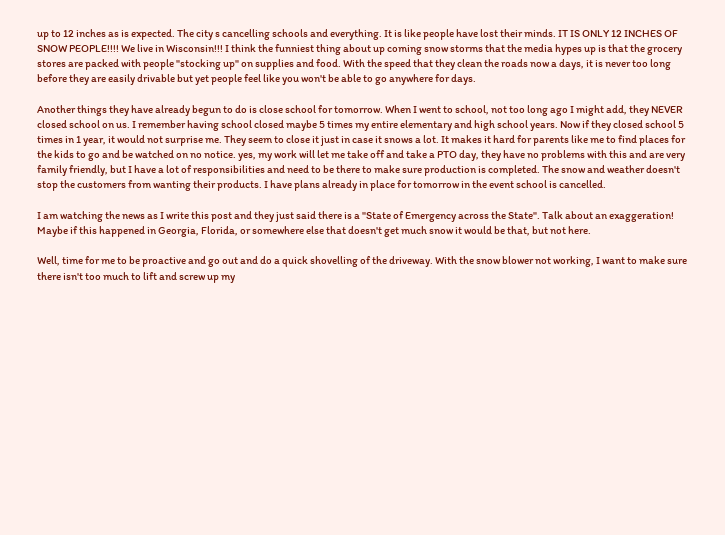up to 12 inches as is expected. The city s cancelling schools and everything. It is like people have lost their minds. IT IS ONLY 12 INCHES OF SNOW PEOPLE!!!! We live in Wisconsin!!! I think the funniest thing about up coming snow storms that the media hypes up is that the grocery stores are packed with people "stocking up" on supplies and food. With the speed that they clean the roads now a days, it is never too long before they are easily drivable but yet people feel like you won't be able to go anywhere for days.

Another things they have already begun to do is close school for tomorrow. When I went to school, not too long ago I might add, they NEVER closed school on us. I remember having school closed maybe 5 times my entire elementary and high school years. Now if they closed school 5 times in 1 year, it would not surprise me. They seem to close it just in case it snows a lot. It makes it hard for parents like me to find places for the kids to go and be watched on no notice. yes, my work will let me take off and take a PTO day, they have no problems with this and are very family friendly, but I have a lot of responsibilities and need to be there to make sure production is completed. The snow and weather doesn't stop the customers from wanting their products. I have plans already in place for tomorrow in the event school is cancelled.

I am watching the news as I write this post and they just said there is a "State of Emergency across the State". Talk about an exaggeration! Maybe if this happened in Georgia, Florida, or somewhere else that doesn't get much snow it would be that, but not here.

Well, time for me to be proactive and go out and do a quick shovelling of the driveway. With the snow blower not working, I want to make sure there isn't too much to lift and screw up my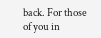back. For those of you in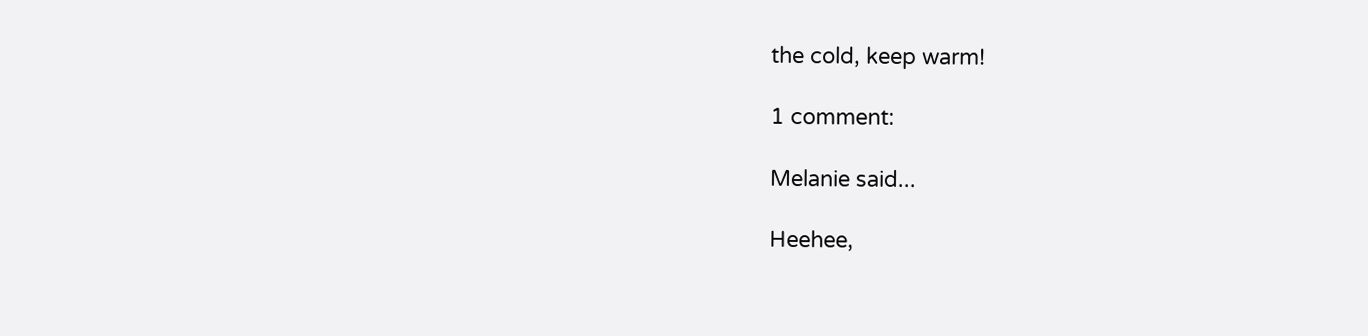the cold, keep warm!

1 comment:

Melanie said...

Heehee,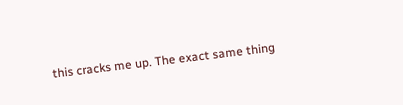this cracks me up. The exact same thing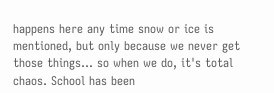happens here any time snow or ice is mentioned, but only because we never get those things... so when we do, it's total chaos. School has been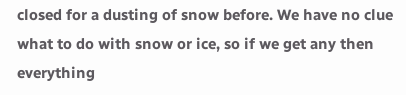closed for a dusting of snow before. We have no clue what to do with snow or ice, so if we get any then everything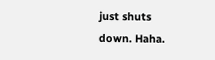just shuts down. Haha.